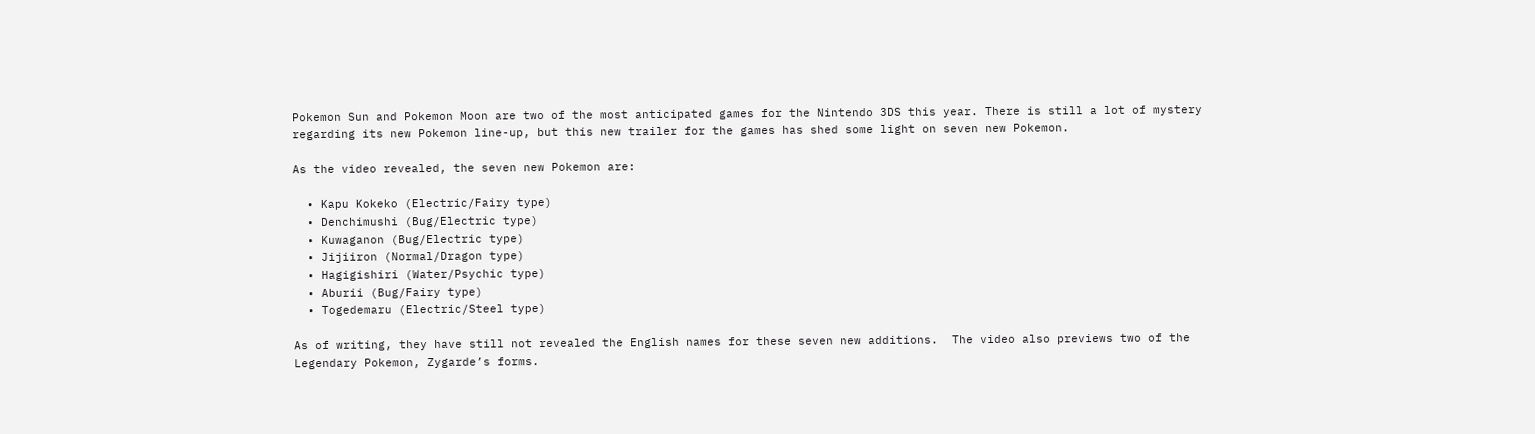Pokemon Sun and Pokemon Moon are two of the most anticipated games for the Nintendo 3DS this year. There is still a lot of mystery regarding its new Pokemon line-up, but this new trailer for the games has shed some light on seven new Pokemon.

As the video revealed, the seven new Pokemon are:

  • Kapu Kokeko (Electric/Fairy type)
  • Denchimushi (Bug/Electric type)
  • Kuwaganon (Bug/Electric type)
  • Jijiiron (Normal/Dragon type)
  • Hagigishiri (Water/Psychic type)
  • Aburii (Bug/Fairy type)
  • Togedemaru (Electric/Steel type)

As of writing, they have still not revealed the English names for these seven new additions.  The video also previews two of the Legendary Pokemon, Zygarde’s forms.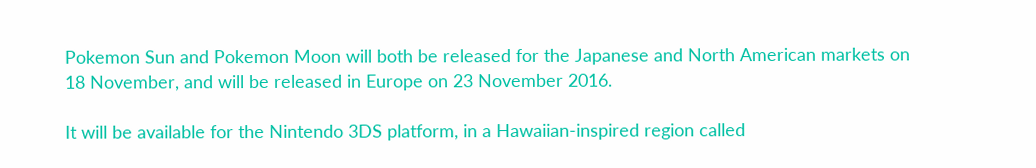Pokemon Sun and Pokemon Moon will both be released for the Japanese and North American markets on 18 November, and will be released in Europe on 23 November 2016.

It will be available for the Nintendo 3DS platform, in a Hawaiian-inspired region called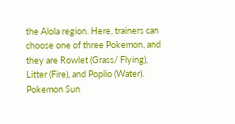the Alola region. Here, trainers can choose one of three Pokemon, and they are Rowlet (Grass/ Flying), Litter (Fire), and Poplio (Water). Pokemon Sun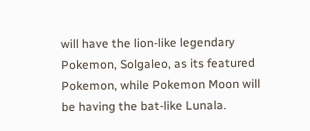will have the lion-like legendary Pokemon, Solgaleo, as its featured Pokemon, while Pokemon Moon will be having the bat-like Lunala.